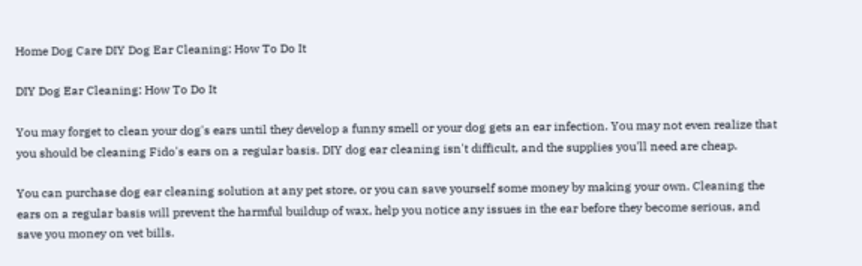Home Dog Care DIY Dog Ear Cleaning: How To Do It

DIY Dog Ear Cleaning: How To Do It

You may forget to clean your dog's ears until they develop a funny smell or your dog gets an ear infection. You may not even realize that you should be cleaning Fido's ears on a regular basis. DIY dog ear cleaning isn't difficult, and the supplies you'll need are cheap.

You can purchase dog ear cleaning solution at any pet store, or you can save yourself some money by making your own. Cleaning the ears on a regular basis will prevent the harmful buildup of wax, help you notice any issues in the ear before they become serious, and save you money on vet bills.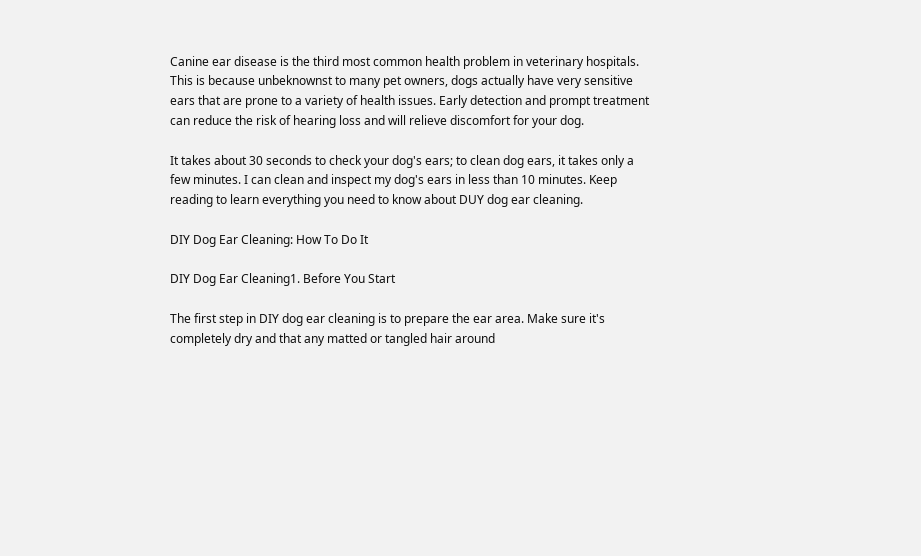Canine ear disease is the third most common health problem in veterinary hospitals. This is because unbeknownst to many pet owners, dogs actually have very sensitive ears that are prone to a variety of health issues. Early detection and prompt treatment can reduce the risk of hearing loss and will relieve discomfort for your dog.

It takes about 30 seconds to check your dog's ears; to clean dog ears, it takes only a few minutes. I can clean and inspect my dog's ears in less than 10 minutes. Keep reading to learn everything you need to know about DUY dog ear cleaning.

DIY Dog Ear Cleaning: How To Do It

DIY Dog Ear Cleaning1. Before You Start

The first step in DIY dog ear cleaning is to prepare the ear area. Make sure it's completely dry and that any matted or tangled hair around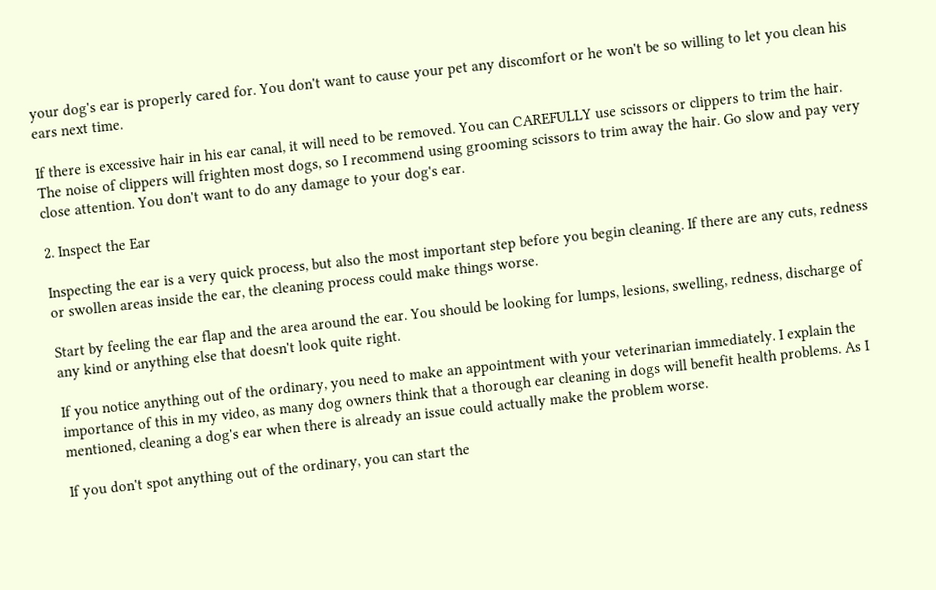your dog's ear is properly cared for. You don't want to cause your pet any discomfort or he won't be so willing to let you clean his ears next time.

If there is excessive hair in his ear canal, it will need to be removed. You can CAREFULLY use scissors or clippers to trim the hair. The noise of clippers will frighten most dogs, so I recommend using grooming scissors to trim away the hair. Go slow and pay very close attention. You don't want to do any damage to your dog's ear.

2. Inspect the Ear

Inspecting the ear is a very quick process, but also the most important step before you begin cleaning. If there are any cuts, redness or swollen areas inside the ear, the cleaning process could make things worse.

Start by feeling the ear flap and the area around the ear. You should be looking for lumps, lesions, swelling, redness, discharge of any kind or anything else that doesn't look quite right.

If you notice anything out of the ordinary, you need to make an appointment with your veterinarian immediately. I explain the importance of this in my video, as many dog owners think that a thorough ear cleaning in dogs will benefit health problems. As I mentioned, cleaning a dog's ear when there is already an issue could actually make the problem worse.

If you don't spot anything out of the ordinary, you can start the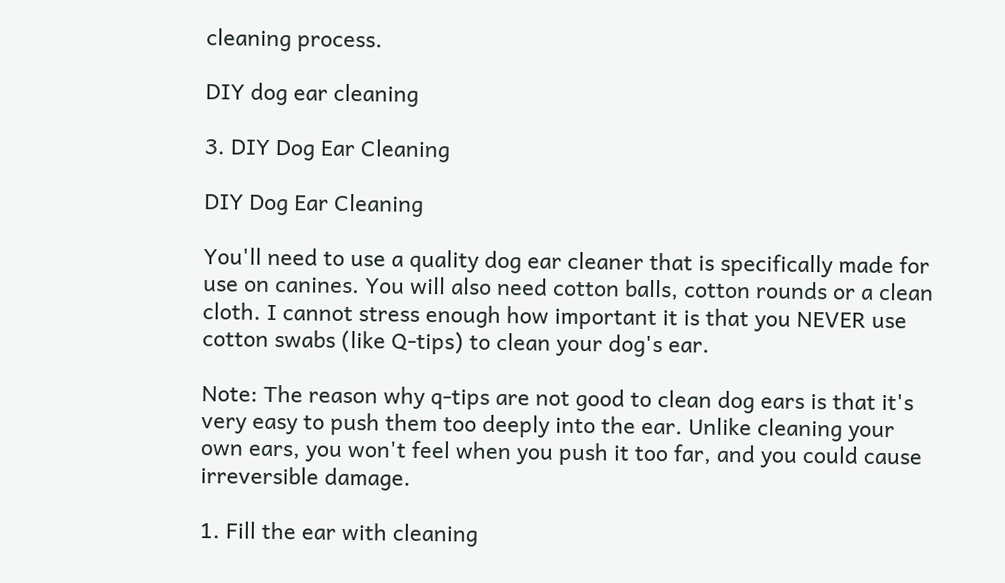cleaning process.

DIY dog ear cleaning

3. DIY Dog Ear Cleaning

DIY Dog Ear Cleaning

You'll need to use a quality dog ear cleaner that is specifically made for use on canines. You will also need cotton balls, cotton rounds or a clean cloth. I cannot stress enough how important it is that you NEVER use cotton swabs (like Q-tips) to clean your dog's ear.

Note: The reason why q-tips are not good to clean dog ears is that it's very easy to push them too deeply into the ear. Unlike cleaning your own ears, you won't feel when you push it too far, and you could cause irreversible damage.

1. Fill the ear with cleaning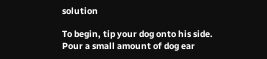solution

To begin, tip your dog onto his side. Pour a small amount of dog ear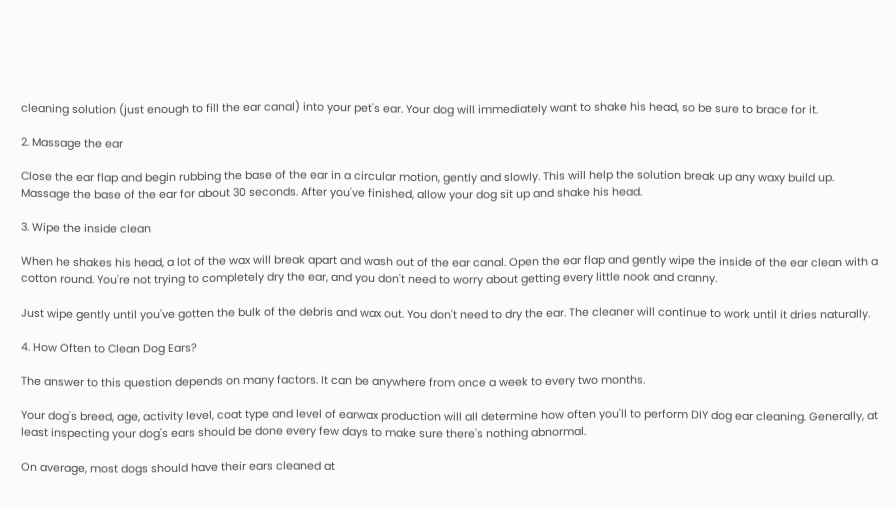cleaning solution (just enough to fill the ear canal) into your pet's ear. Your dog will immediately want to shake his head, so be sure to brace for it.

2. Massage the ear

Close the ear flap and begin rubbing the base of the ear in a circular motion, gently and slowly. This will help the solution break up any waxy build up. Massage the base of the ear for about 30 seconds. After you've finished, allow your dog sit up and shake his head.

3. Wipe the inside clean

When he shakes his head, a lot of the wax will break apart and wash out of the ear canal. Open the ear flap and gently wipe the inside of the ear clean with a cotton round. You're not trying to completely dry the ear, and you don't need to worry about getting every little nook and cranny.

Just wipe gently until you've gotten the bulk of the debris and wax out. You don't need to dry the ear. The cleaner will continue to work until it dries naturally.

4. How Often to Clean Dog Ears?

The answer to this question depends on many factors. It can be anywhere from once a week to every two months.

Your dog's breed, age, activity level, coat type and level of earwax production will all determine how often you'll to perform DIY dog ear cleaning. Generally, at least inspecting your dog's ears should be done every few days to make sure there's nothing abnormal.

On average, most dogs should have their ears cleaned at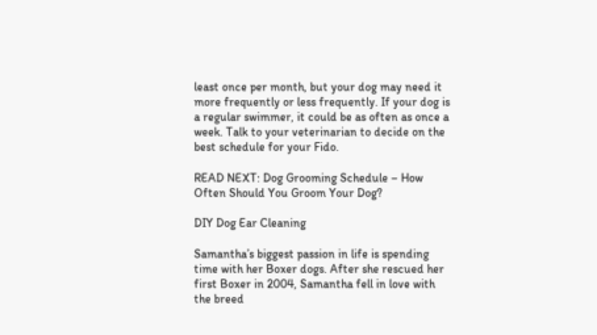least once per month, but your dog may need it more frequently or less frequently. If your dog is a regular swimmer, it could be as often as once a week. Talk to your veterinarian to decide on the best schedule for your Fido.

READ NEXT: Dog Grooming Schedule – How Often Should You Groom Your Dog?

DIY Dog Ear Cleaning

Samantha’s biggest passion in life is spending time with her Boxer dogs. After she rescued her first Boxer in 2004, Samantha fell in love with the breed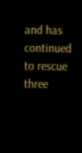and has continued to rescue three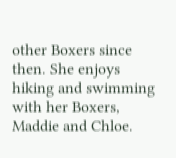other Boxers since then. She enjoys hiking and swimming with her Boxers, Maddie and Chloe.